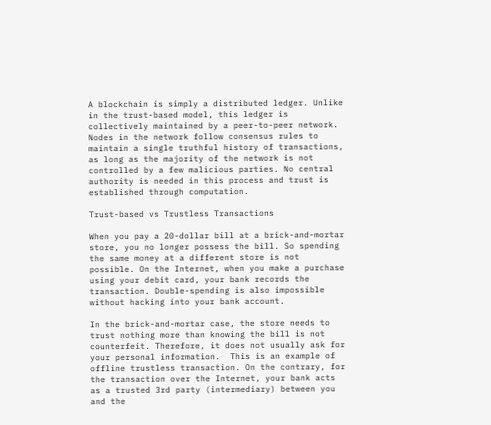A blockchain is simply a distributed ledger. Unlike in the trust-based model, this ledger is collectively maintained by a peer-to-peer network. Nodes in the network follow consensus rules to maintain a single truthful history of transactions, as long as the majority of the network is not controlled by a few malicious parties. No central authority is needed in this process and trust is established through computation.

Trust-based vs Trustless Transactions

When you pay a 20-dollar bill at a brick-and-mortar store, you no longer possess the bill. So spending the same money at a different store is not possible. On the Internet, when you make a purchase using your debit card, your bank records the transaction. Double-spending is also impossible without hacking into your bank account.

In the brick-and-mortar case, the store needs to trust nothing more than knowing the bill is not counterfeit. Therefore, it does not usually ask for your personal information.  This is an example of offline trustless transaction. On the contrary, for the transaction over the Internet, your bank acts as a trusted 3rd party (intermediary) between you and the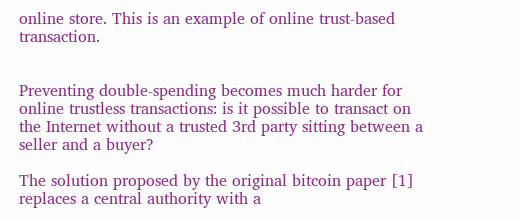online store. This is an example of online trust-based transaction.


Preventing double-spending becomes much harder for online trustless transactions: is it possible to transact on the Internet without a trusted 3rd party sitting between a seller and a buyer?

The solution proposed by the original bitcoin paper [1] replaces a central authority with a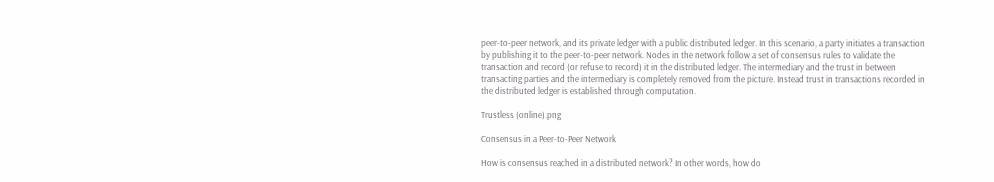peer-to-peer network, and its private ledger with a public distributed ledger. In this scenario, a party initiates a transaction by publishing it to the peer-to-peer network. Nodes in the network follow a set of consensus rules to validate the transaction and record (or refuse to record) it in the distributed ledger. The intermediary and the trust in between transacting parties and the intermediary is completely removed from the picture. Instead trust in transactions recorded in the distributed ledger is established through computation.

Trustless (online).png

Consensus in a Peer-to-Peer Network

How is consensus reached in a distributed network? In other words, how do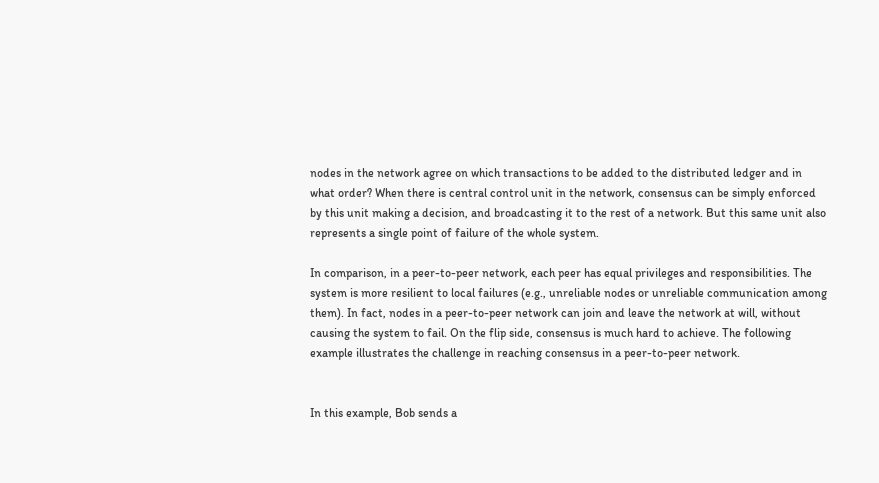nodes in the network agree on which transactions to be added to the distributed ledger and in what order? When there is central control unit in the network, consensus can be simply enforced by this unit making a decision, and broadcasting it to the rest of a network. But this same unit also represents a single point of failure of the whole system.

In comparison, in a peer-to-peer network, each peer has equal privileges and responsibilities. The system is more resilient to local failures (e.g., unreliable nodes or unreliable communication among them). In fact, nodes in a peer-to-peer network can join and leave the network at will, without causing the system to fail. On the flip side, consensus is much hard to achieve. The following example illustrates the challenge in reaching consensus in a peer-to-peer network.


In this example, Bob sends a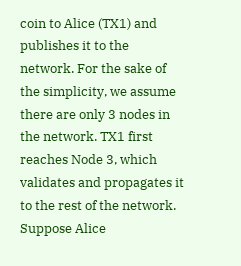coin to Alice (TX1) and publishes it to the network. For the sake of the simplicity, we assume there are only 3 nodes in the network. TX1 first reaches Node 3, which validates and propagates it to the rest of the network. Suppose Alice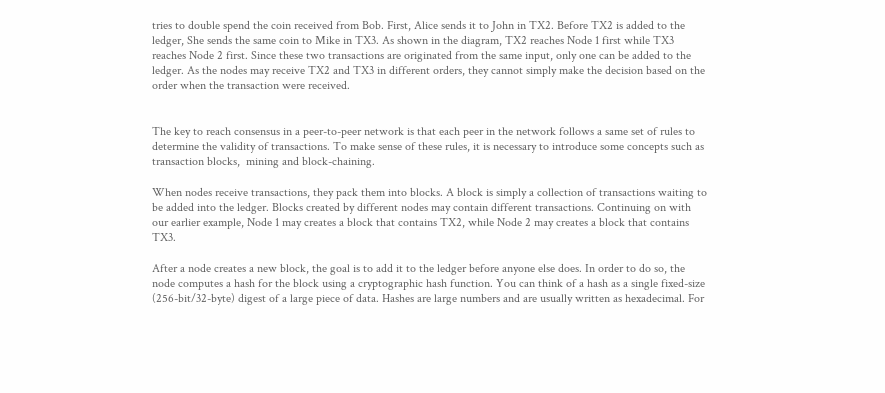tries to double spend the coin received from Bob. First, Alice sends it to John in TX2. Before TX2 is added to the ledger, She sends the same coin to Mike in TX3. As shown in the diagram, TX2 reaches Node 1 first while TX3 reaches Node 2 first. Since these two transactions are originated from the same input, only one can be added to the ledger. As the nodes may receive TX2 and TX3 in different orders, they cannot simply make the decision based on the order when the transaction were received.


The key to reach consensus in a peer-to-peer network is that each peer in the network follows a same set of rules to determine the validity of transactions. To make sense of these rules, it is necessary to introduce some concepts such as transaction blocks,  mining and block-chaining.

When nodes receive transactions, they pack them into blocks. A block is simply a collection of transactions waiting to be added into the ledger. Blocks created by different nodes may contain different transactions. Continuing on with our earlier example, Node 1 may creates a block that contains TX2, while Node 2 may creates a block that contains TX3.

After a node creates a new block, the goal is to add it to the ledger before anyone else does. In order to do so, the node computes a hash for the block using a cryptographic hash function. You can think of a hash as a single fixed-size (256-bit/32-byte) digest of a large piece of data. Hashes are large numbers and are usually written as hexadecimal. For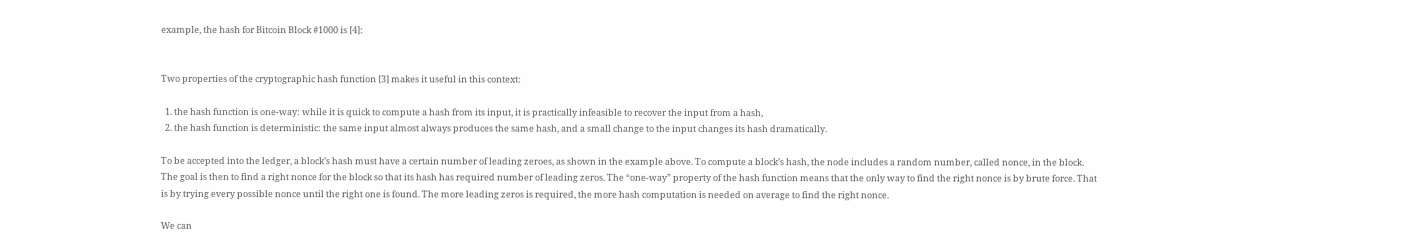example, the hash for Bitcoin Block #1000 is [4]:


Two properties of the cryptographic hash function [3] makes it useful in this context:

  1. the hash function is one-way: while it is quick to compute a hash from its input, it is practically infeasible to recover the input from a hash,
  2. the hash function is deterministic: the same input almost always produces the same hash, and a small change to the input changes its hash dramatically.

To be accepted into the ledger, a block’s hash must have a certain number of leading zeroes, as shown in the example above. To compute a block’s hash, the node includes a random number, called nonce, in the block. The goal is then to find a right nonce for the block so that its hash has required number of leading zeros. The “one-way” property of the hash function means that the only way to find the right nonce is by brute force. That is by trying every possible nonce until the right one is found. The more leading zeros is required, the more hash computation is needed on average to find the right nonce.

We can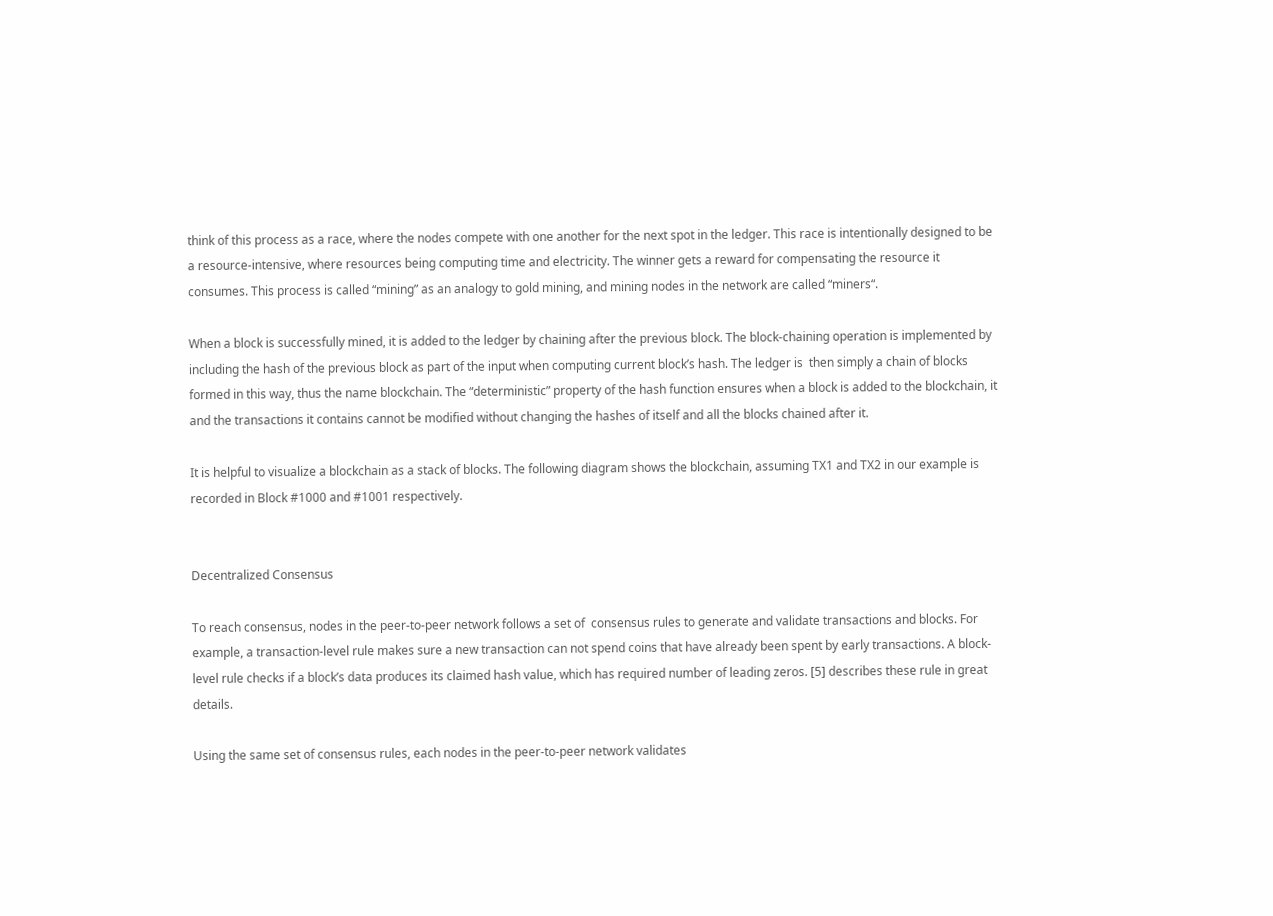think of this process as a race, where the nodes compete with one another for the next spot in the ledger. This race is intentionally designed to be a resource-intensive, where resources being computing time and electricity. The winner gets a reward for compensating the resource it consumes. This process is called “mining” as an analogy to gold mining, and mining nodes in the network are called “miners“.

When a block is successfully mined, it is added to the ledger by chaining after the previous block. The block-chaining operation is implemented by including the hash of the previous block as part of the input when computing current block’s hash. The ledger is  then simply a chain of blocks formed in this way, thus the name blockchain. The “deterministic” property of the hash function ensures when a block is added to the blockchain, it and the transactions it contains cannot be modified without changing the hashes of itself and all the blocks chained after it.

It is helpful to visualize a blockchain as a stack of blocks. The following diagram shows the blockchain, assuming TX1 and TX2 in our example is recorded in Block #1000 and #1001 respectively.


Decentralized Consensus

To reach consensus, nodes in the peer-to-peer network follows a set of  consensus rules to generate and validate transactions and blocks. For example, a transaction-level rule makes sure a new transaction can not spend coins that have already been spent by early transactions. A block-level rule checks if a block’s data produces its claimed hash value, which has required number of leading zeros. [5] describes these rule in great details.

Using the same set of consensus rules, each nodes in the peer-to-peer network validates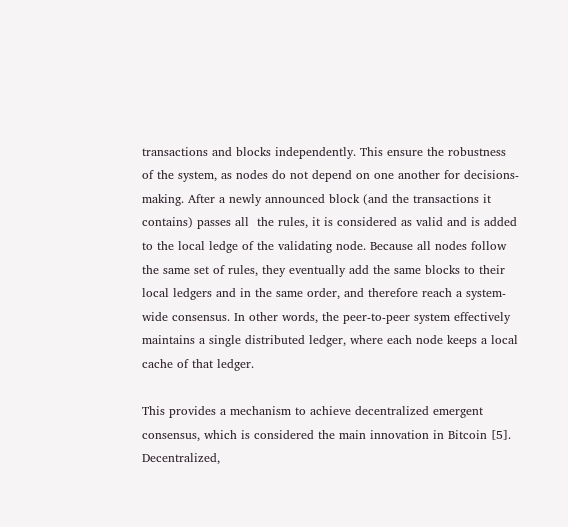transactions and blocks independently. This ensure the robustness of the system, as nodes do not depend on one another for decisions-making. After a newly announced block (and the transactions it contains) passes all  the rules, it is considered as valid and is added to the local ledge of the validating node. Because all nodes follow the same set of rules, they eventually add the same blocks to their local ledgers and in the same order, and therefore reach a system-wide consensus. In other words, the peer-to-peer system effectively maintains a single distributed ledger, where each node keeps a local cache of that ledger.

This provides a mechanism to achieve decentralized emergent consensus, which is considered the main innovation in Bitcoin [5]. Decentralized,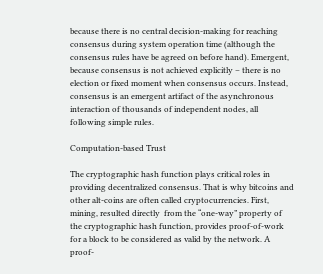because there is no central decision-making for reaching consensus during system operation time (although the consensus rules have be agreed on before hand). Emergent, because consensus is not achieved explicitly – there is no election or fixed moment when consensus occurs. Instead, consensus is an emergent artifact of the asynchronous interaction of thousands of independent nodes, all following simple rules.

Computation-based Trust

The cryptographic hash function plays critical roles in providing decentralized consensus. That is why bitcoins and other alt-coins are often called cryptocurrencies. First, mining, resulted directly  from the “one-way” property of the cryptographic hash function, provides proof-of-work for a block to be considered as valid by the network. A proof-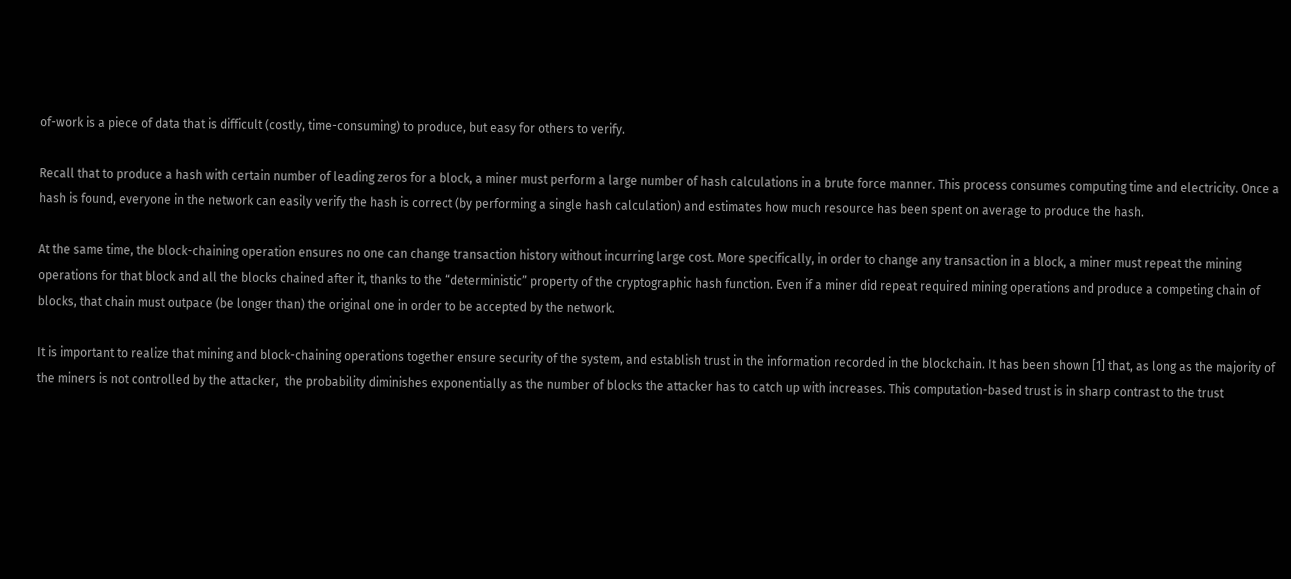of-work is a piece of data that is difficult (costly, time-consuming) to produce, but easy for others to verify.

Recall that to produce a hash with certain number of leading zeros for a block, a miner must perform a large number of hash calculations in a brute force manner. This process consumes computing time and electricity. Once a hash is found, everyone in the network can easily verify the hash is correct (by performing a single hash calculation) and estimates how much resource has been spent on average to produce the hash.

At the same time, the block-chaining operation ensures no one can change transaction history without incurring large cost. More specifically, in order to change any transaction in a block, a miner must repeat the mining operations for that block and all the blocks chained after it, thanks to the “deterministic” property of the cryptographic hash function. Even if a miner did repeat required mining operations and produce a competing chain of blocks, that chain must outpace (be longer than) the original one in order to be accepted by the network.

It is important to realize that mining and block-chaining operations together ensure security of the system, and establish trust in the information recorded in the blockchain. It has been shown [1] that, as long as the majority of the miners is not controlled by the attacker,  the probability diminishes exponentially as the number of blocks the attacker has to catch up with increases. This computation-based trust is in sharp contrast to the trust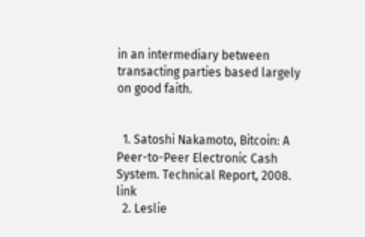in an intermediary between transacting parties based largely on good faith.


  1. Satoshi Nakamoto, Bitcoin: A Peer-to-Peer Electronic Cash System. Technical Report, 2008. link
  2. Leslie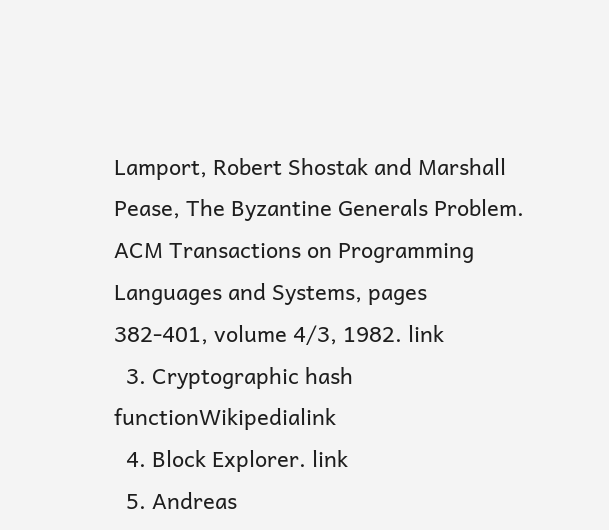Lamport, Robert Shostak and Marshall Pease, The Byzantine Generals Problem. ACM Transactions on Programming Languages and Systems, pages 382-401, volume 4/3, 1982. link
  3. Cryptographic hash  functionWikipedialink
  4. Block Explorer. link
  5. Andreas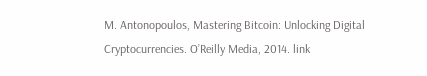M. Antonopoulos, Mastering Bitcoin: Unlocking Digital Cryptocurrencies. O’Reilly Media, 2014. link